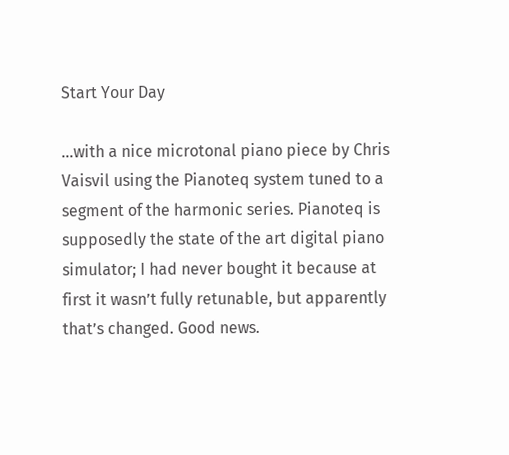Start Your Day

…with a nice microtonal piano piece by Chris Vaisvil using the Pianoteq system tuned to a segment of the harmonic series. Pianoteq is supposedly the state of the art digital piano simulator; I had never bought it because at first it wasn’t fully retunable, but apparently that’s changed. Good news.